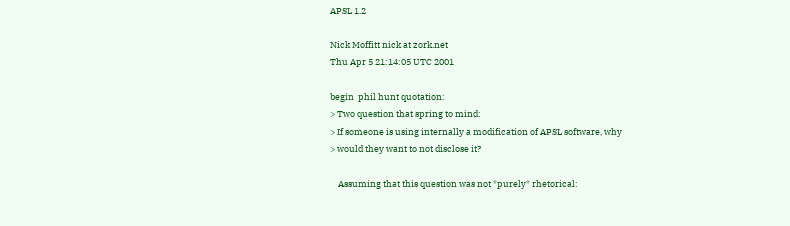APSL 1.2

Nick Moffitt nick at zork.net
Thu Apr 5 21:14:05 UTC 2001

begin  phil hunt quotation:
> Two question that spring to mind:
> If someone is using internally a modification of APSL software, why
> would they want to not disclose it?

    Assuming that this question was not *purely* rhetorical: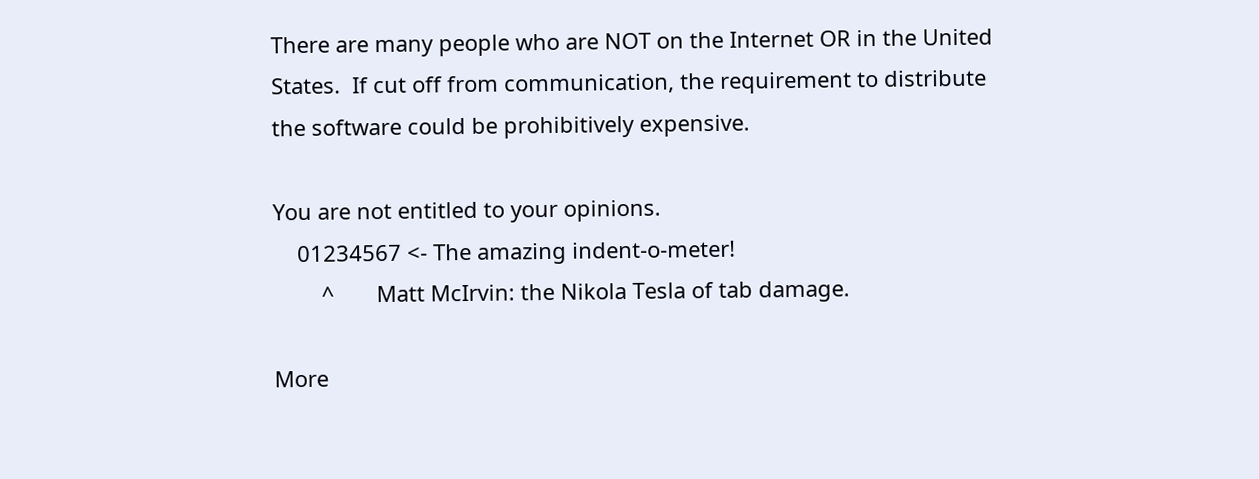There are many people who are NOT on the Internet OR in the United
States.  If cut off from communication, the requirement to distribute
the software could be prohibitively expensive.

You are not entitled to your opinions.
    01234567 <- The amazing indent-o-meter!
        ^       Matt McIrvin: the Nikola Tesla of tab damage.

More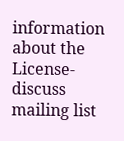information about the License-discuss mailing list